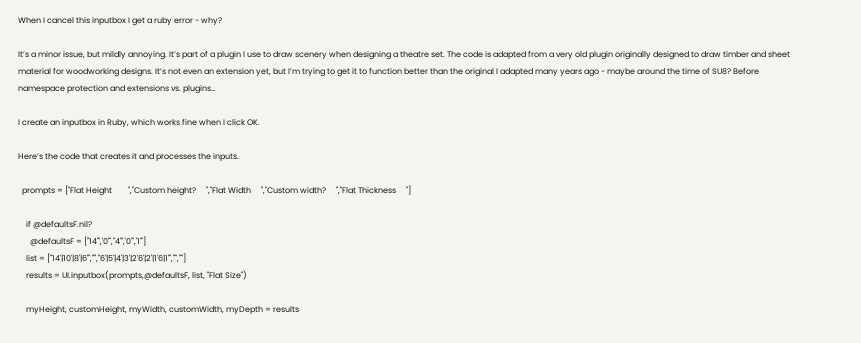When I cancel this inputbox I get a ruby error - why?

It’s a minor issue, but mildly annoying. It’s part of a plugin I use to draw scenery when designing a theatre set. The code is adapted from a very old plugin originally designed to draw timber and sheet material for woodworking designs. It’s not even an extension yet, but I’m trying to get it to function better than the original I adapted many years ago - maybe around the time of SU8? Before namespace protection and extensions vs. plugins…

I create an inputbox in Ruby, which works fine when I click OK.

Here’s the code that creates it and processes the inputs.

  prompts = ["Flat Height        ","Custom height?     ","Flat Width     ","Custom width?     ","Flat Thickness     "]

    if @defaultsF.nil?
      @defaultsF = ["14'",'0"',"4'",'0"','1"']
    list = ["14'|10'|8'|6'","","6'|5'|4'|3'|2'6'|2'|1'6|1'","",""]
    results = UI.inputbox(prompts,@defaultsF, list, "Flat Size")

    myHeight, customHeight, myWidth, customWidth, myDepth = results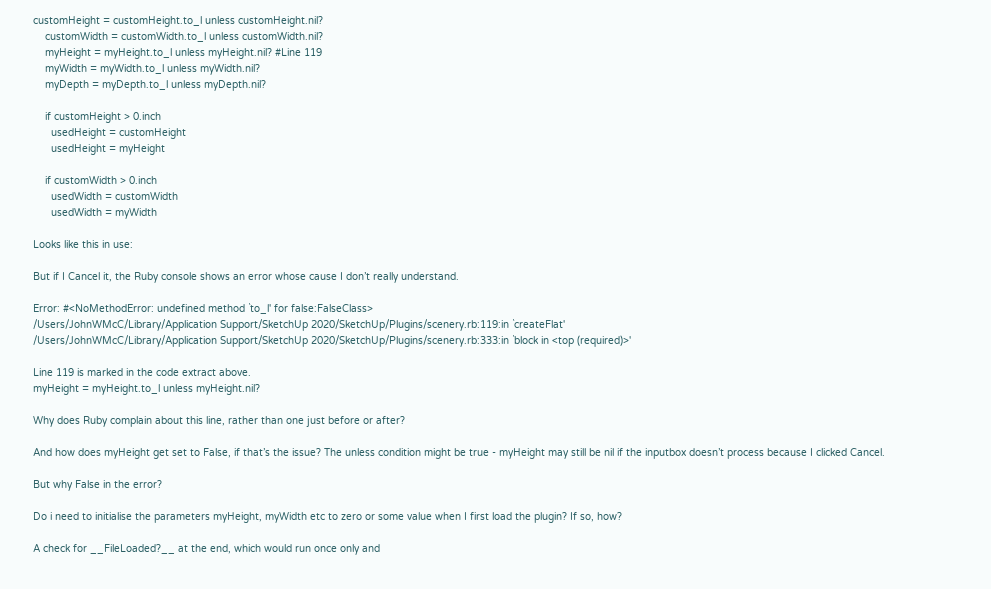customHeight = customHeight.to_l unless customHeight.nil?
    customWidth = customWidth.to_l unless customWidth.nil?
    myHeight = myHeight.to_l unless myHeight.nil? #Line 119
    myWidth = myWidth.to_l unless myWidth.nil?
    myDepth = myDepth.to_l unless myDepth.nil?

    if customHeight > 0.inch
      usedHeight = customHeight
      usedHeight = myHeight

    if customWidth > 0.inch
      usedWidth = customWidth
      usedWidth = myWidth

Looks like this in use:

But if I Cancel it, the Ruby console shows an error whose cause I don’t really understand.

Error: #<NoMethodError: undefined method `to_l' for false:FalseClass>
/Users/JohnWMcC/Library/Application Support/SketchUp 2020/SketchUp/Plugins/scenery.rb:119:in `createFlat'
/Users/JohnWMcC/Library/Application Support/SketchUp 2020/SketchUp/Plugins/scenery.rb:333:in `block in <top (required)>'

Line 119 is marked in the code extract above.
myHeight = myHeight.to_l unless myHeight.nil?

Why does Ruby complain about this line, rather than one just before or after?

And how does myHeight get set to False, if that’s the issue? The unless condition might be true - myHeight may still be nil if the inputbox doesn’t process because I clicked Cancel.

But why False in the error?

Do i need to initialise the parameters myHeight, myWidth etc to zero or some value when I first load the plugin? If so, how?

A check for __FileLoaded?__ at the end, which would run once only and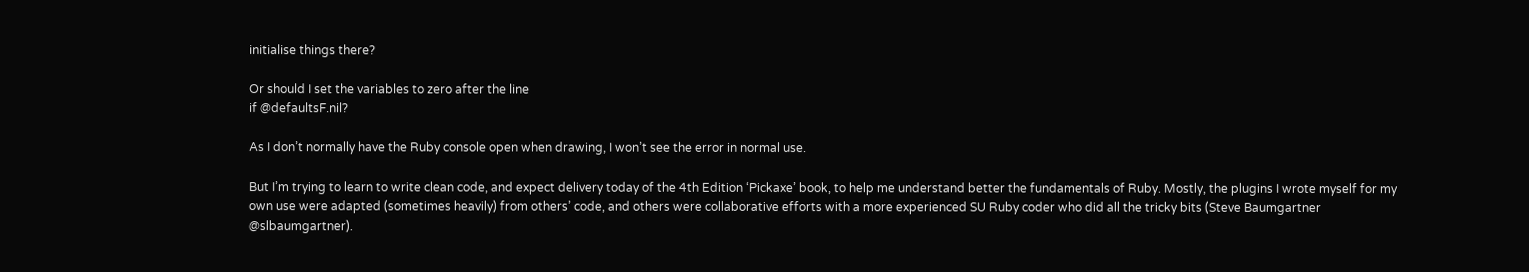initialise things there?

Or should I set the variables to zero after the line
if @defaultsF.nil?

As I don’t normally have the Ruby console open when drawing, I won’t see the error in normal use.

But I’m trying to learn to write clean code, and expect delivery today of the 4th Edition ‘Pickaxe’ book, to help me understand better the fundamentals of Ruby. Mostly, the plugins I wrote myself for my own use were adapted (sometimes heavily) from others’ code, and others were collaborative efforts with a more experienced SU Ruby coder who did all the tricky bits (Steve Baumgartner @slbaumgartner).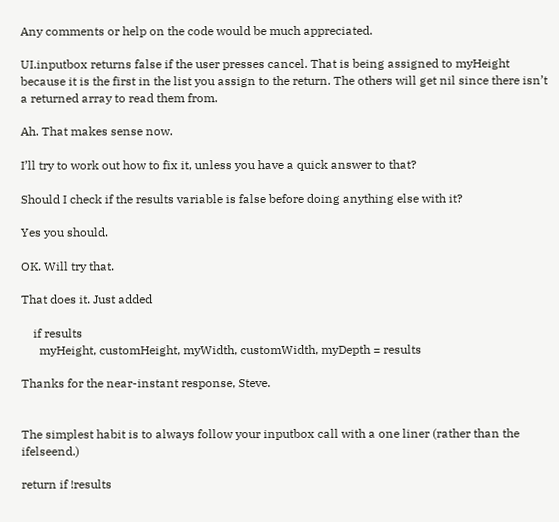Any comments or help on the code would be much appreciated.

UI.inputbox returns false if the user presses cancel. That is being assigned to myHeight because it is the first in the list you assign to the return. The others will get nil since there isn’t a returned array to read them from.

Ah. That makes sense now.

I’ll try to work out how to fix it, unless you have a quick answer to that?

Should I check if the results variable is false before doing anything else with it?

Yes you should.

OK. Will try that.

That does it. Just added

    if results
      myHeight, customHeight, myWidth, customWidth, myDepth = results

Thanks for the near-instant response, Steve.


The simplest habit is to always follow your inputbox call with a one liner (rather than the ifelseend.)

return if !results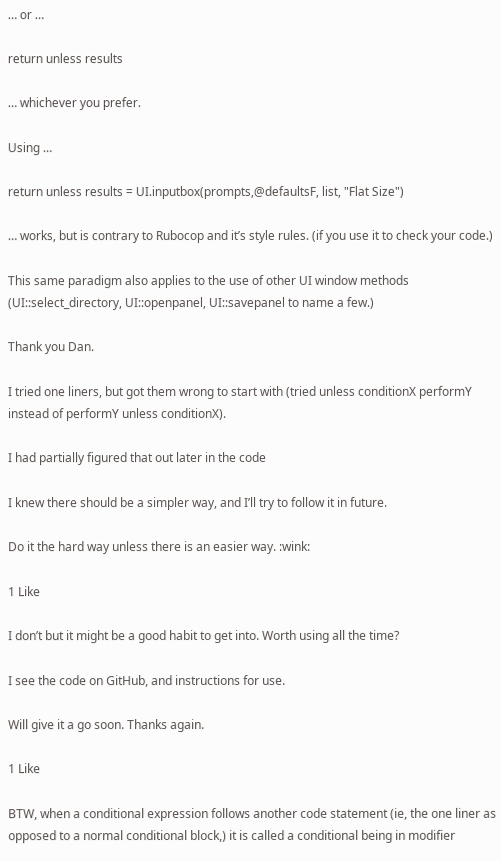… or …

return unless results

… whichever you prefer.

Using …

return unless results = UI.inputbox(prompts,@defaultsF, list, "Flat Size")

… works, but is contrary to Rubocop and it’s style rules. (if you use it to check your code.)

This same paradigm also applies to the use of other UI window methods (UI::select_directory, UI::openpanel, UI::savepanel to name a few.)

Thank you Dan.

I tried one liners, but got them wrong to start with (tried unless conditionX performY instead of performY unless conditionX).

I had partially figured that out later in the code

I knew there should be a simpler way, and I’ll try to follow it in future.

Do it the hard way unless there is an easier way. :wink:

1 Like

I don’t but it might be a good habit to get into. Worth using all the time?

I see the code on GitHub, and instructions for use.

Will give it a go soon. Thanks again.

1 Like

BTW, when a conditional expression follows another code statement (ie, the one liner as opposed to a normal conditional block,) it is called a conditional being in modifier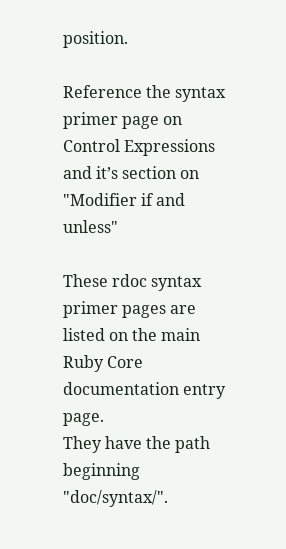position.

Reference the syntax primer page on Control Expressions and it’s section on "Modifier if and unless"

These rdoc syntax primer pages are listed on the main Ruby Core documentation entry page.
They have the path beginning "doc/syntax/".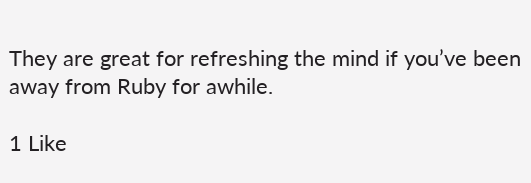They are great for refreshing the mind if you’ve been away from Ruby for awhile.

1 Like